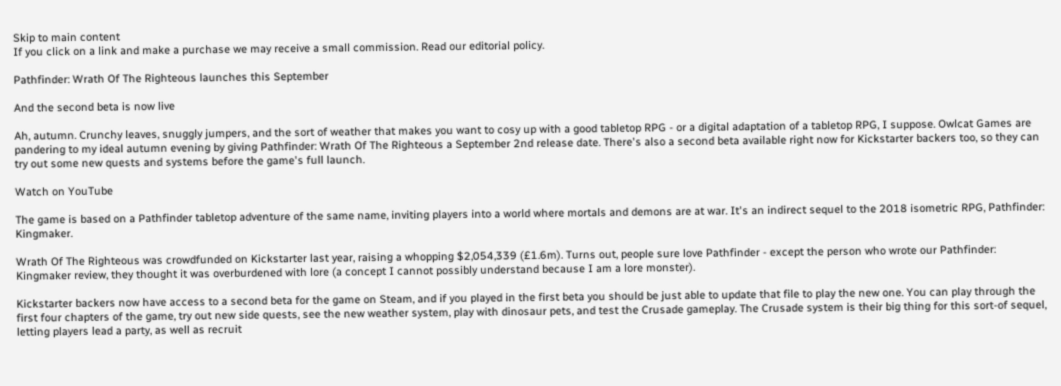Skip to main content
If you click on a link and make a purchase we may receive a small commission. Read our editorial policy.

Pathfinder: Wrath Of The Righteous launches this September

And the second beta is now live

Ah, autumn. Crunchy leaves, snuggly jumpers, and the sort of weather that makes you want to cosy up with a good tabletop RPG - or a digital adaptation of a tabletop RPG, I suppose. Owlcat Games are pandering to my ideal autumn evening by giving Pathfinder: Wrath Of The Righteous a September 2nd release date. There's also a second beta available right now for Kickstarter backers too, so they can try out some new quests and systems before the game's full launch.

Watch on YouTube

The game is based on a Pathfinder tabletop adventure of the same name, inviting players into a world where mortals and demons are at war. It's an indirect sequel to the 2018 isometric RPG, Pathfinder: Kingmaker.

Wrath Of The Righteous was crowdfunded on Kickstarter last year, raising a whopping $2,054,339 (£1.6m). Turns out, people sure love Pathfinder - except the person who wrote our Pathfinder: Kingmaker review, they thought it was overburdened with lore (a concept I cannot possibly understand because I am a lore monster).

Kickstarter backers now have access to a second beta for the game on Steam, and if you played in the first beta you should be just able to update that file to play the new one. You can play through the first four chapters of the game, try out new side quests, see the new weather system, play with dinosaur pets, and test the Crusade gameplay. The Crusade system is their big thing for this sort-of sequel, letting players lead a party, as well as recruit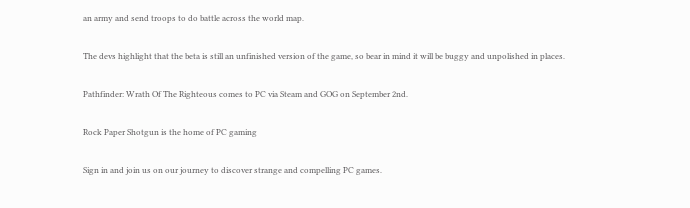an army and send troops to do battle across the world map.

The devs highlight that the beta is still an unfinished version of the game, so bear in mind it will be buggy and unpolished in places.

Pathfinder: Wrath Of The Righteous comes to PC via Steam and GOG on September 2nd.

Rock Paper Shotgun is the home of PC gaming

Sign in and join us on our journey to discover strange and compelling PC games.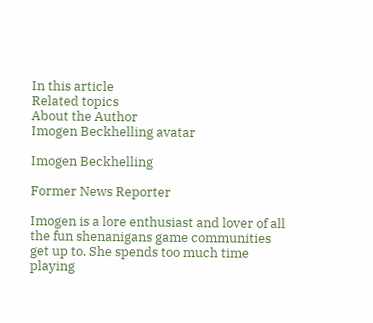In this article
Related topics
About the Author
Imogen Beckhelling avatar

Imogen Beckhelling

Former News Reporter

Imogen is a lore enthusiast and lover of all the fun shenanigans game communities get up to. She spends too much time playing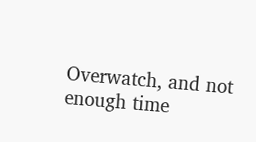Overwatch, and not enough time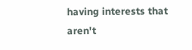having interests that aren't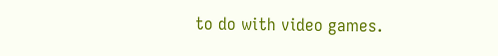to do with video games.